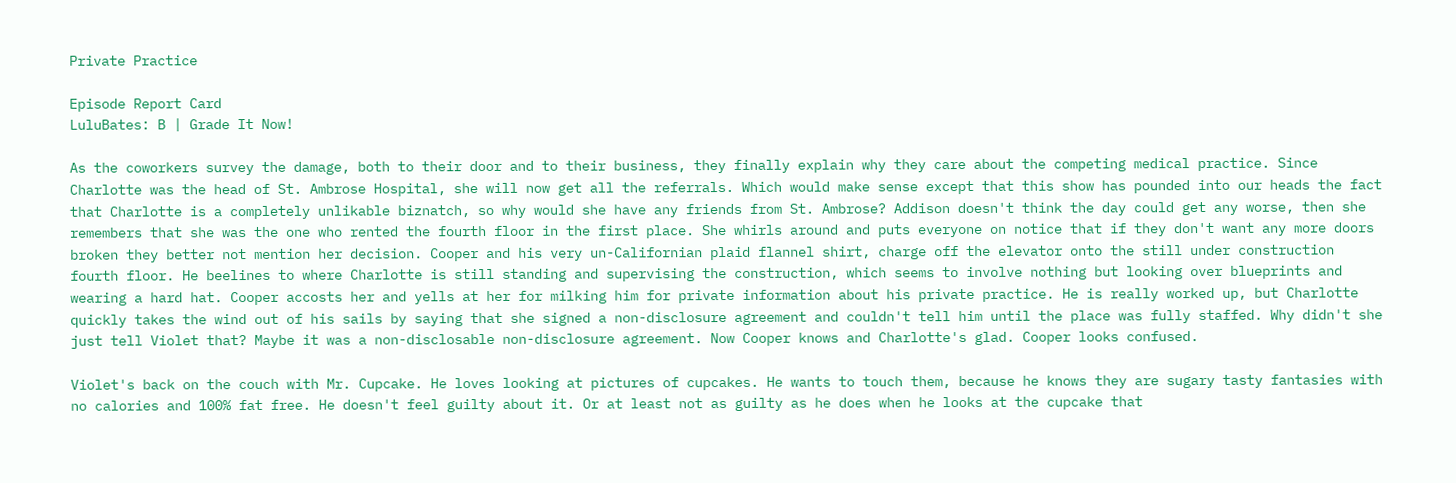Private Practice

Episode Report Card
LuluBates: B | Grade It Now!

As the coworkers survey the damage, both to their door and to their business, they finally explain why they care about the competing medical practice. Since Charlotte was the head of St. Ambrose Hospital, she will now get all the referrals. Which would make sense except that this show has pounded into our heads the fact that Charlotte is a completely unlikable biznatch, so why would she have any friends from St. Ambrose? Addison doesn't think the day could get any worse, then she remembers that she was the one who rented the fourth floor in the first place. She whirls around and puts everyone on notice that if they don't want any more doors broken they better not mention her decision. Cooper and his very un-Californian plaid flannel shirt, charge off the elevator onto the still under construction fourth floor. He beelines to where Charlotte is still standing and supervising the construction, which seems to involve nothing but looking over blueprints and wearing a hard hat. Cooper accosts her and yells at her for milking him for private information about his private practice. He is really worked up, but Charlotte quickly takes the wind out of his sails by saying that she signed a non-disclosure agreement and couldn't tell him until the place was fully staffed. Why didn't she just tell Violet that? Maybe it was a non-disclosable non-disclosure agreement. Now Cooper knows and Charlotte's glad. Cooper looks confused.

Violet's back on the couch with Mr. Cupcake. He loves looking at pictures of cupcakes. He wants to touch them, because he knows they are sugary tasty fantasies with no calories and 100% fat free. He doesn't feel guilty about it. Or at least not as guilty as he does when he looks at the cupcake that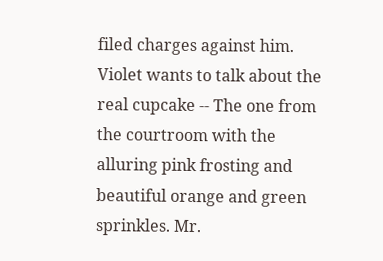filed charges against him. Violet wants to talk about the real cupcake -- The one from the courtroom with the alluring pink frosting and beautiful orange and green sprinkles. Mr.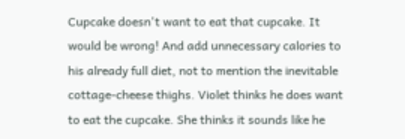Cupcake doesn't want to eat that cupcake. It would be wrong! And add unnecessary calories to his already full diet, not to mention the inevitable cottage-cheese thighs. Violet thinks he does want to eat the cupcake. She thinks it sounds like he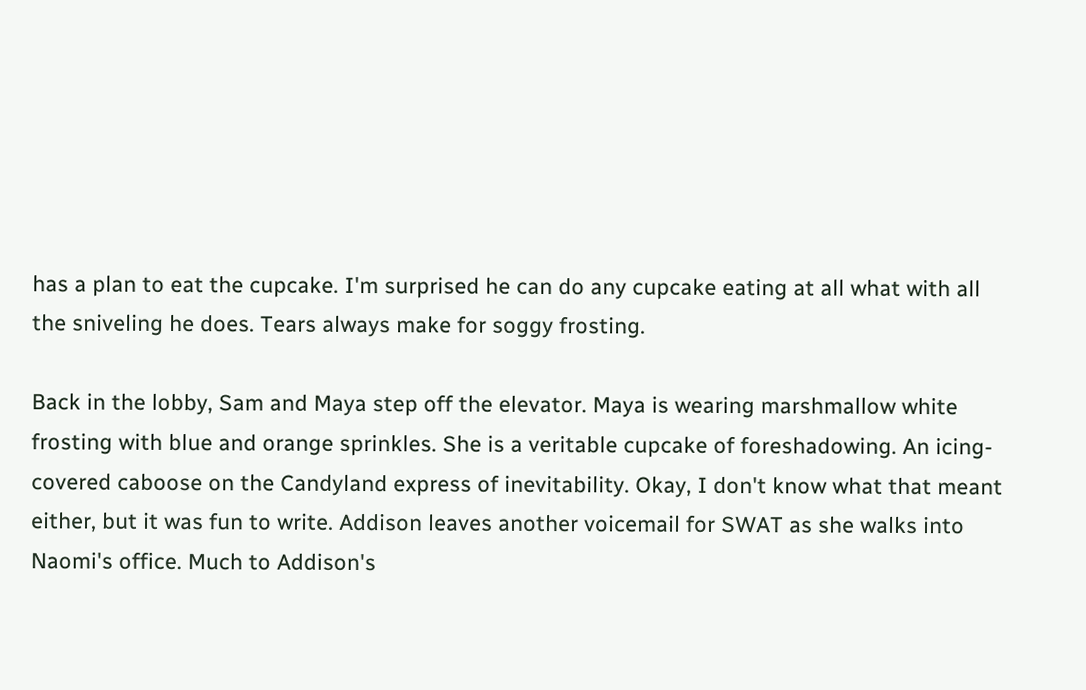has a plan to eat the cupcake. I'm surprised he can do any cupcake eating at all what with all the sniveling he does. Tears always make for soggy frosting.

Back in the lobby, Sam and Maya step off the elevator. Maya is wearing marshmallow white frosting with blue and orange sprinkles. She is a veritable cupcake of foreshadowing. An icing-covered caboose on the Candyland express of inevitability. Okay, I don't know what that meant either, but it was fun to write. Addison leaves another voicemail for SWAT as she walks into Naomi's office. Much to Addison's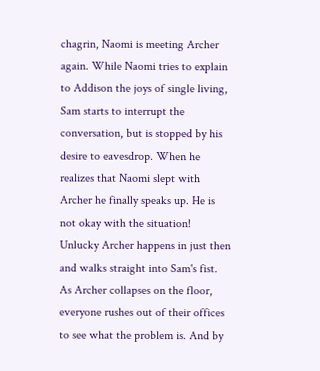chagrin, Naomi is meeting Archer again. While Naomi tries to explain to Addison the joys of single living, Sam starts to interrupt the conversation, but is stopped by his desire to eavesdrop. When he realizes that Naomi slept with Archer he finally speaks up. He is not okay with the situation! Unlucky Archer happens in just then and walks straight into Sam's fist. As Archer collapses on the floor, everyone rushes out of their offices to see what the problem is. And by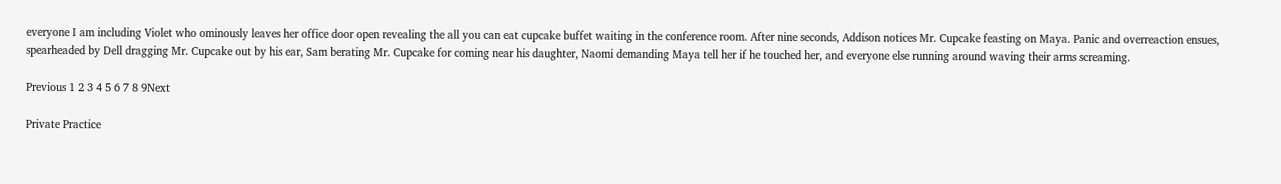everyone I am including Violet who ominously leaves her office door open revealing the all you can eat cupcake buffet waiting in the conference room. After nine seconds, Addison notices Mr. Cupcake feasting on Maya. Panic and overreaction ensues, spearheaded by Dell dragging Mr. Cupcake out by his ear, Sam berating Mr. Cupcake for coming near his daughter, Naomi demanding Maya tell her if he touched her, and everyone else running around waving their arms screaming.

Previous 1 2 3 4 5 6 7 8 9Next

Private Practice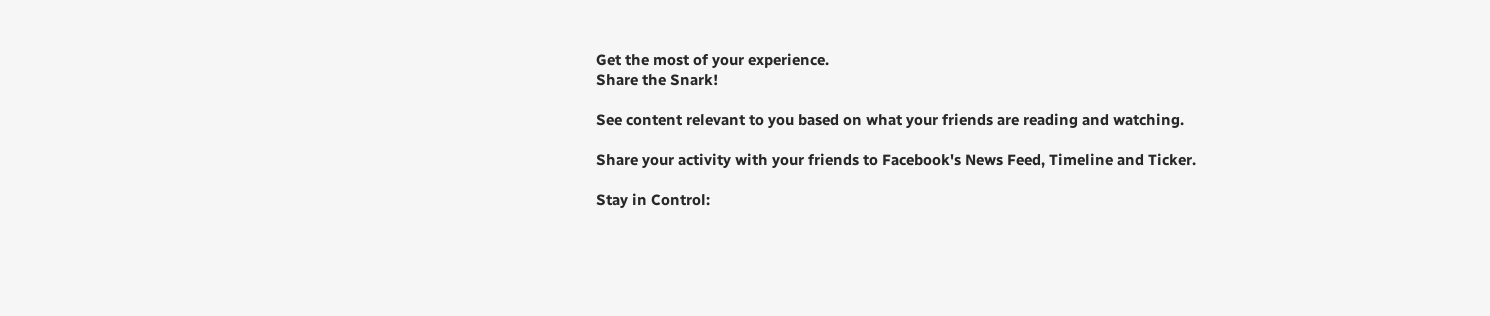Get the most of your experience.
Share the Snark!

See content relevant to you based on what your friends are reading and watching.

Share your activity with your friends to Facebook's News Feed, Timeline and Ticker.

Stay in Control: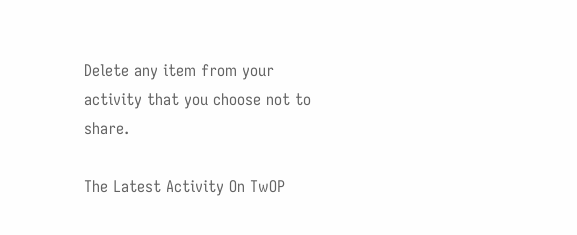Delete any item from your activity that you choose not to share.

The Latest Activity On TwOP